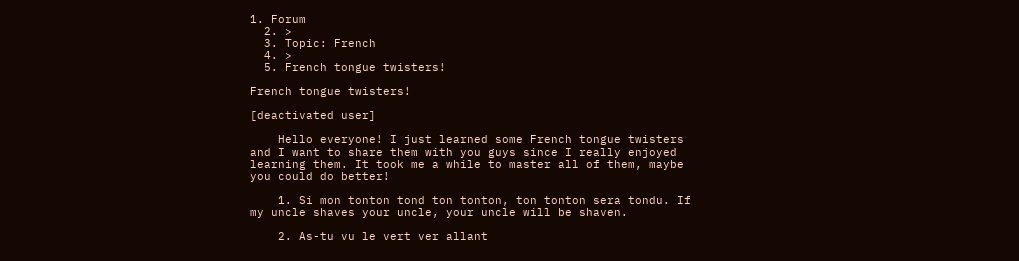1. Forum
  2. >
  3. Topic: French
  4. >
  5. French tongue twisters!

French tongue twisters!

[deactivated user]

    Hello everyone! I just learned some French tongue twisters and I want to share them with you guys since I really enjoyed learning them. It took me a while to master all of them, maybe you could do better!

    1. Si mon tonton tond ton tonton, ton tonton sera tondu. If my uncle shaves your uncle, your uncle will be shaven.

    2. As-tu vu le vert ver allant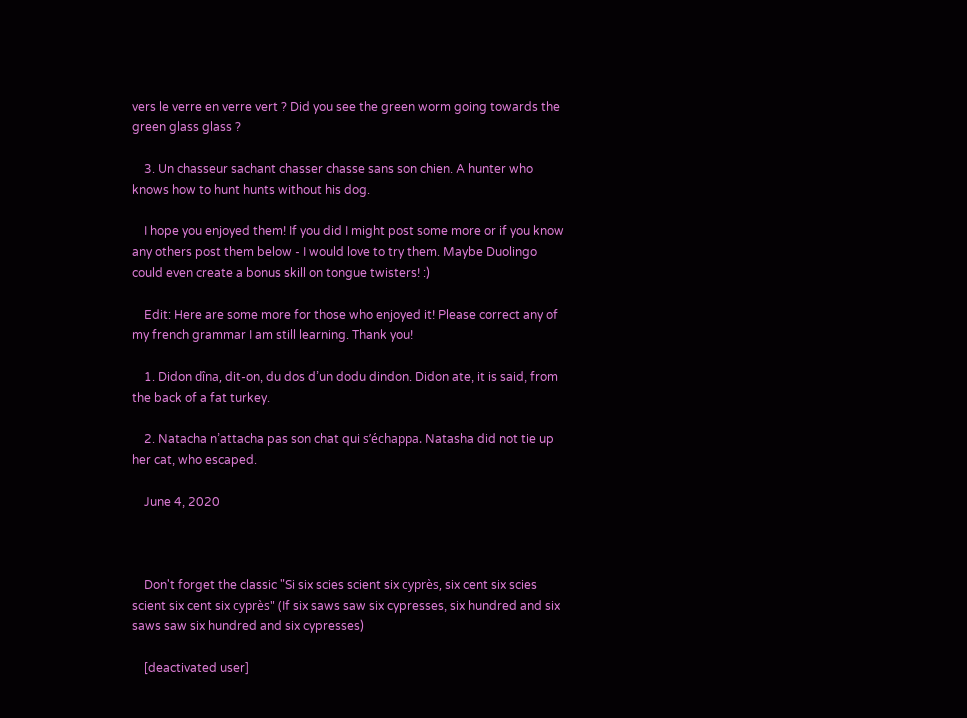vers le verre en verre vert ? Did you see the green worm going towards the green glass glass ?

    3. Un chasseur sachant chasser chasse sans son chien. A hunter who knows how to hunt hunts without his dog.

    I hope you enjoyed them! If you did I might post some more or if you know any others post them below - I would love to try them. Maybe Duolingo could even create a bonus skill on tongue twisters! :)

    Edit: Here are some more for those who enjoyed it! Please correct any of my french grammar I am still learning. Thank you!

    1. Didon dîna, dit-on, du dos d’un dodu dindon. Didon ate, it is said, from the back of a fat turkey.

    2. Natacha n’attacha pas son chat qui s’échappa. Natasha did not tie up her cat, who escaped.

    June 4, 2020



    Don't forget the classic "Si six scies scient six cyprès, six cent six scies scient six cent six cyprès" (If six saws saw six cypresses, six hundred and six saws saw six hundred and six cypresses)

    [deactivated user]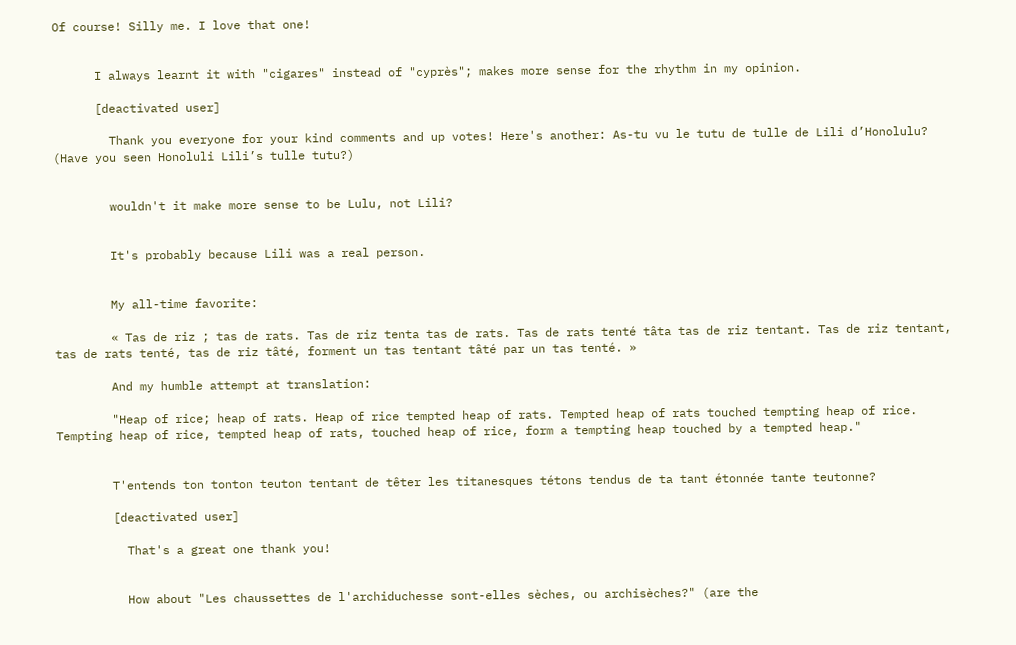Of course! Silly me. I love that one!


      I always learnt it with "cigares" instead of "cyprès"; makes more sense for the rhythm in my opinion.

      [deactivated user]

        Thank you everyone for your kind comments and up votes! Here's another: As-tu vu le tutu de tulle de Lili d’Honolulu? (Have you seen Honoluli Lili’s tulle tutu?)


        wouldn't it make more sense to be Lulu, not Lili?


        It's probably because Lili was a real person.


        My all-time favorite:

        « Tas de riz ; tas de rats. Tas de riz tenta tas de rats. Tas de rats tenté tâta tas de riz tentant. Tas de riz tentant, tas de rats tenté, tas de riz tâté, forment un tas tentant tâté par un tas tenté. »

        And my humble attempt at translation:

        "Heap of rice; heap of rats. Heap of rice tempted heap of rats. Tempted heap of rats touched tempting heap of rice. Tempting heap of rice, tempted heap of rats, touched heap of rice, form a tempting heap touched by a tempted heap."


        T'entends ton tonton teuton tentant de têter les titanesques tétons tendus de ta tant étonnée tante teutonne?

        [deactivated user]

          That's a great one thank you!


          How about "Les chaussettes de l'archiduchesse sont-elles sèches, ou archisèches?" (are the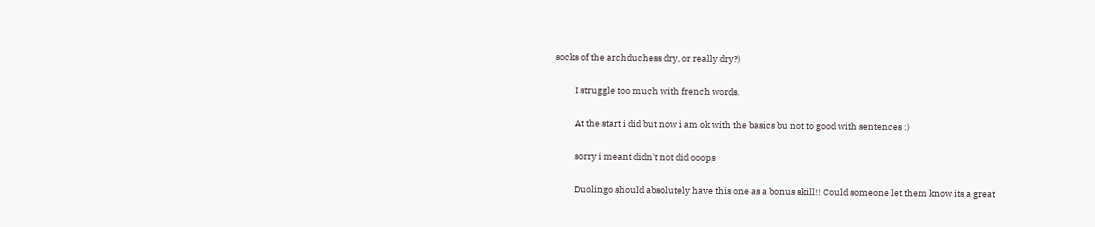socks of the archduchess dry, or really dry?)


          I struggle too much with french words.


          At the start i did but now i am ok with the basics bu not to good with sentences :)


          sorry i meant didn't not did ooops


          Duolingo should absolutely have this one as a bonus skill!! Could someone let them know its a great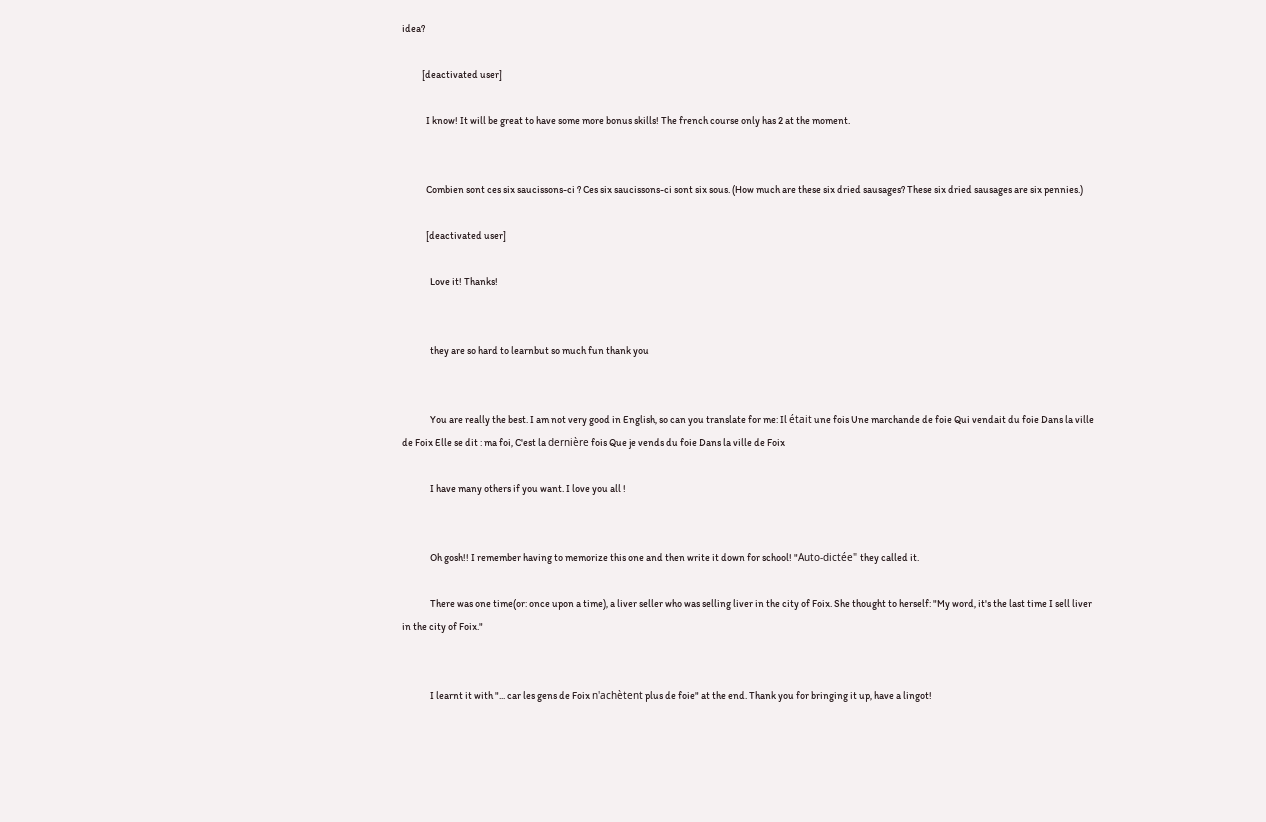idea?

          [deactivated user]

            I know! It will be great to have some more bonus skills! The french course only has 2 at the moment.


            Combien sont ces six saucissons-ci ? Ces six saucissons-ci sont six sous. (How much are these six dried sausages? These six dried sausages are six pennies.)

            [deactivated user]

              Love it! Thanks!


              they are so hard to learnbut so much fun thank you


              You are really the best. I am not very good in English, so can you translate for me: Il était une fois Une marchande de foie Qui vendait du foie Dans la ville de Foix Elle se dit : ma foi, C'est la dernière fois Que je vends du foie Dans la ville de Foix

              I have many others if you want. I love you all !


              Oh gosh!! I remember having to memorize this one and then write it down for school! "Auto-dictée" they called it.

              There was one time(or: once upon a time), a liver seller who was selling liver in the city of Foix. She thought to herself: "My word, it's the last time I sell liver in the city of Foix."


              I learnt it with "... car les gens de Foix n'achètent plus de foie" at the end. Thank you for bringing it up, have a lingot!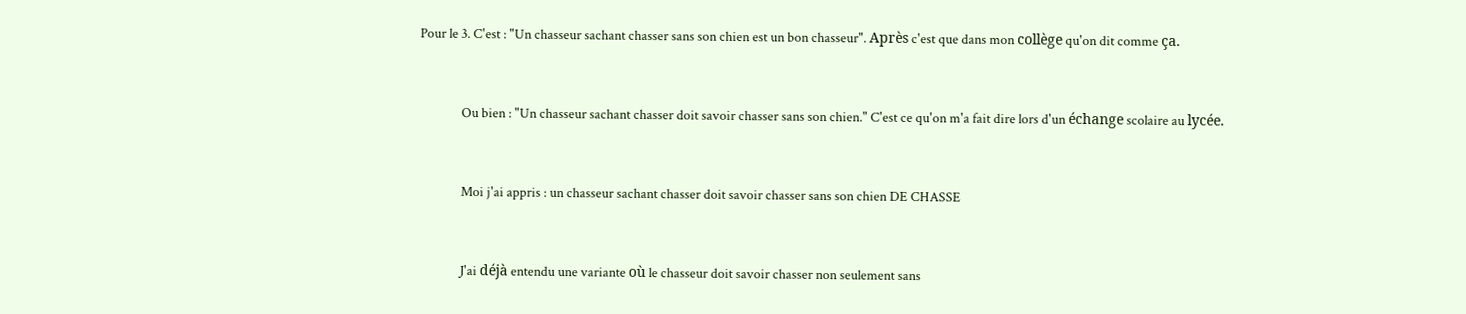Pour le 3. C'est : "Un chasseur sachant chasser sans son chien est un bon chasseur". Après c'est que dans mon collège qu'on dit comme ça.


              Ou bien : "Un chasseur sachant chasser doit savoir chasser sans son chien." C'est ce qu'on m'a fait dire lors d'un échange scolaire au lycée.


              Moi j'ai appris : un chasseur sachant chasser doit savoir chasser sans son chien DE CHASSE


              J'ai déjà entendu une variante où le chasseur doit savoir chasser non seulement sans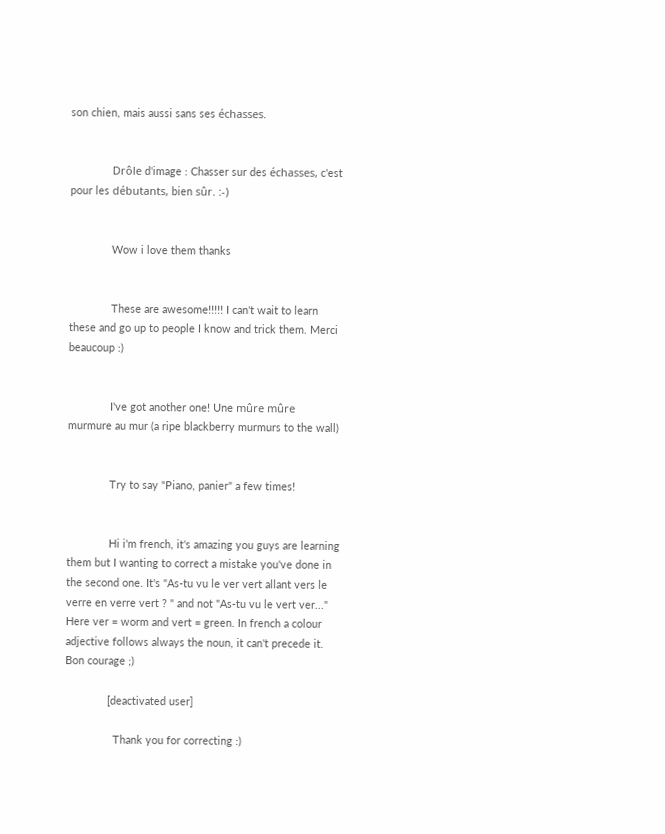son chien, mais aussi sans ses échasses.


              Drôle d'image : Chasser sur des échasses, c'est pour les débutants, bien sûr. :-)


              Wow i love them thanks


              These are awesome!!!!! I can't wait to learn these and go up to people I know and trick them. Merci beaucoup :)


              I've got another one! Une mûre mûre murmure au mur (a ripe blackberry murmurs to the wall)


              Try to say "Piano, panier" a few times!


              Hi i'm french, it's amazing you guys are learning them but I wanting to correct a mistake you've done in the second one. It's "As-tu vu le ver vert allant vers le verre en verre vert ? " and not "As-tu vu le vert ver..." Here ver = worm and vert = green. In french a colour adjective follows always the noun, it can't precede it. Bon courage ;)

              [deactivated user]

                Thank you for correcting :)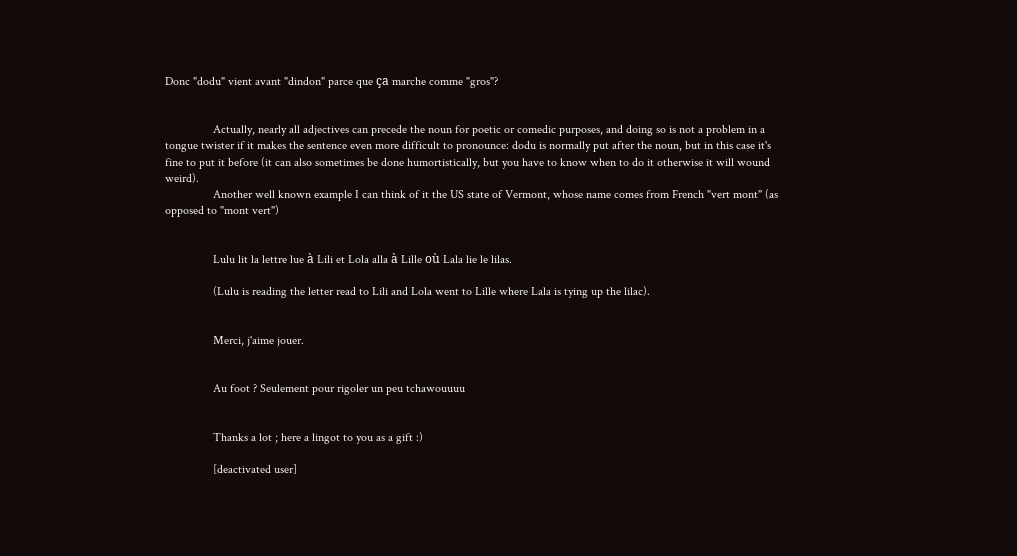Donc "dodu" vient avant "dindon" parce que ça marche comme "gros"?


                Actually, nearly all adjectives can precede the noun for poetic or comedic purposes, and doing so is not a problem in a tongue twister if it makes the sentence even more difficult to pronounce: dodu is normally put after the noun, but in this case it's fine to put it before (it can also sometimes be done humortistically, but you have to know when to do it otherwise it will wound weird).
                Another well known example I can think of it the US state of Vermont, whose name comes from French "vert mont" (as opposed to "mont vert")


                Lulu lit la lettre lue à Lili et Lola alla à Lille où Lala lie le lilas.

                (Lulu is reading the letter read to Lili and Lola went to Lille where Lala is tying up the lilac).


                Merci, j'aime jouer.


                Au foot ? Seulement pour rigoler un peu tchawouuuu


                Thanks a lot ; here a lingot to you as a gift :)

                [deactivated user]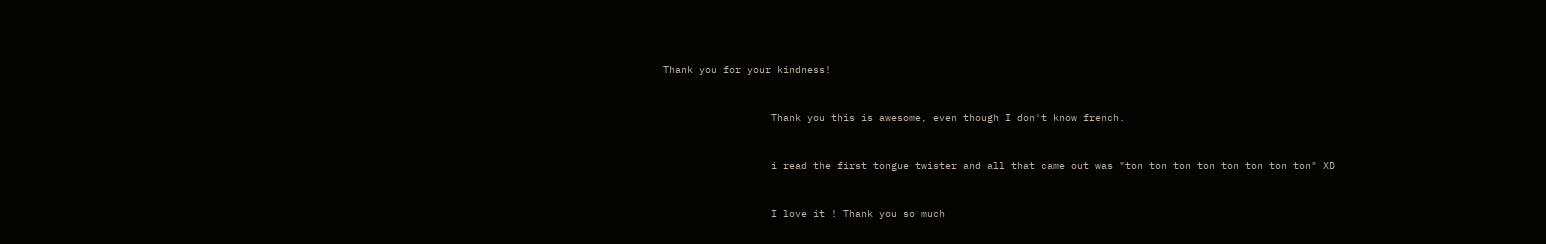Thank you for your kindness!


                  Thank you this is awesome, even though I don't know french.


                  i read the first tongue twister and all that came out was "ton ton ton ton ton ton ton ton" XD


                  I love it ! Thank you so much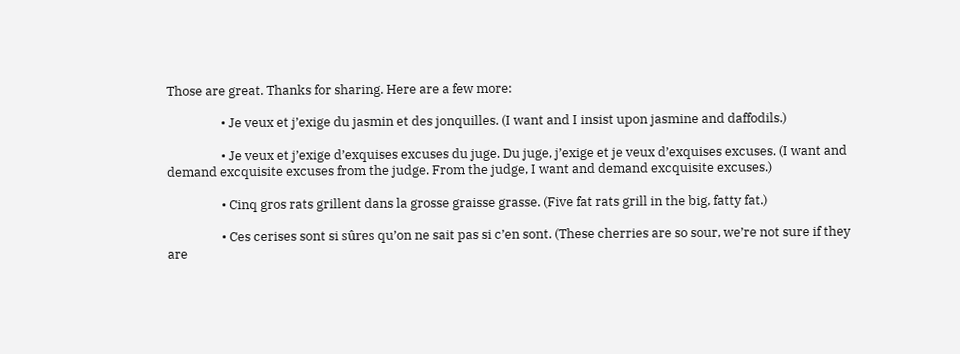Those are great. Thanks for sharing. Here are a few more:

                  • Je veux et j’exige du jasmin et des jonquilles. (I want and I insist upon jasmine and daffodils.)

                  • Je veux et j’exige d’exquises excuses du juge. Du juge, j’exige et je veux d’exquises excuses. (I want and demand excquisite excuses from the judge. From the judge, I want and demand excquisite excuses.)

                  • Cinq gros rats grillent dans la grosse graisse grasse. (Five fat rats grill in the big, fatty fat.)

                  • Ces cerises sont si sûres qu’on ne sait pas si c’en sont. (These cherries are so sour, we’re not sure if they are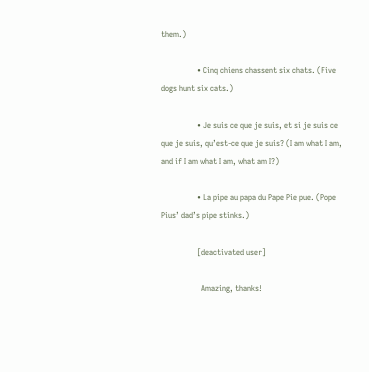them.)

                  • Cinq chiens chassent six chats. (Five dogs hunt six cats.)

                  • Je suis ce que je suis, et si je suis ce que je suis, qu’est-ce que je suis? (I am what I am, and if I am what I am, what am I?)

                  • La pipe au papa du Pape Pie pue. (Pope Pius’ dad’s pipe stinks.)

                  [deactivated user]

                    Amazing, thanks!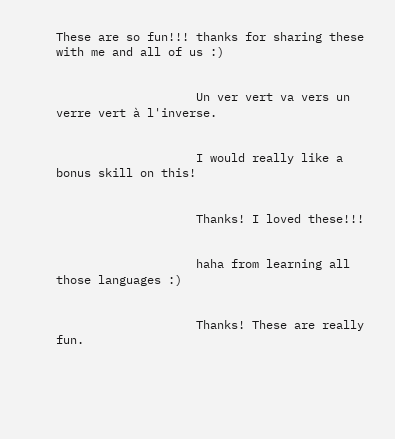These are so fun!!! thanks for sharing these with me and all of us :)


                    Un ver vert va vers un verre vert à l'inverse.


                    I would really like a bonus skill on this!


                    Thanks! I loved these!!!


                    haha from learning all those languages :)


                    Thanks! These are really fun.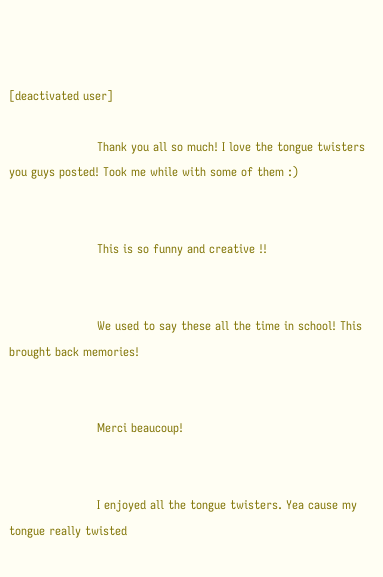[deactivated user]

                      Thank you all so much! I love the tongue twisters you guys posted! Took me while with some of them :)


                      This is so funny and creative !!


                      We used to say these all the time in school! This brought back memories!


                      Merci beaucoup!


                      I enjoyed all the tongue twisters. Yea cause my tongue really twisted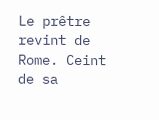Le prêtre revint de Rome. Ceint de sa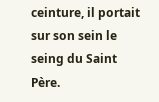ceinture, il portait sur son sein le seing du Saint Père.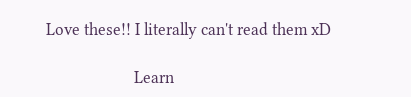Love these!! I literally can't read them xD

                      Learn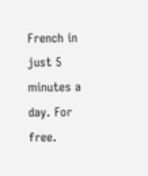French in just 5 minutes a day. For free.